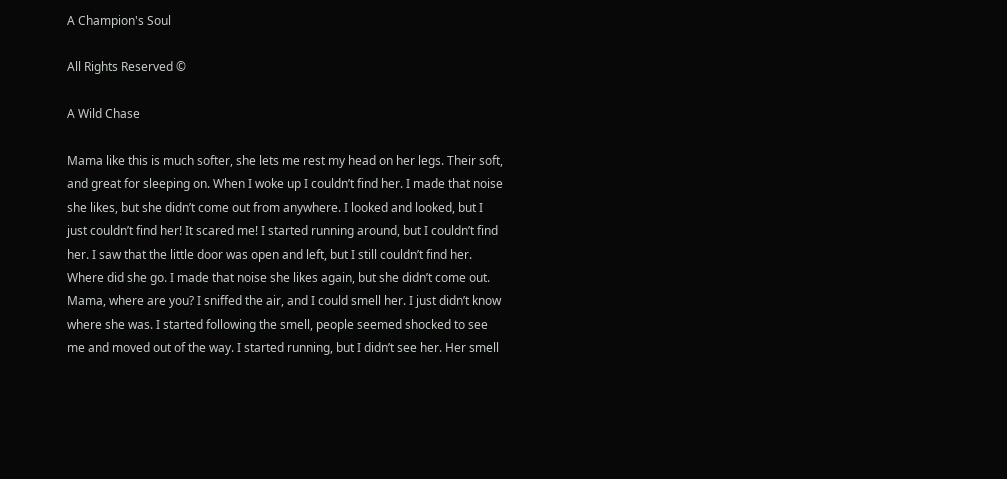A Champion's Soul

All Rights Reserved ©

A Wild Chase

Mama like this is much softer, she lets me rest my head on her legs. Their soft, and great for sleeping on. When I woke up I couldn’t find her. I made that noise she likes, but she didn’t come out from anywhere. I looked and looked, but I just couldn’t find her! It scared me! I started running around, but I couldn’t find her. I saw that the little door was open and left, but I still couldn’t find her. Where did she go. I made that noise she likes again, but she didn’t come out. Mama, where are you? I sniffed the air, and I could smell her. I just didn’t know where she was. I started following the smell, people seemed shocked to see me and moved out of the way. I started running, but I didn’t see her. Her smell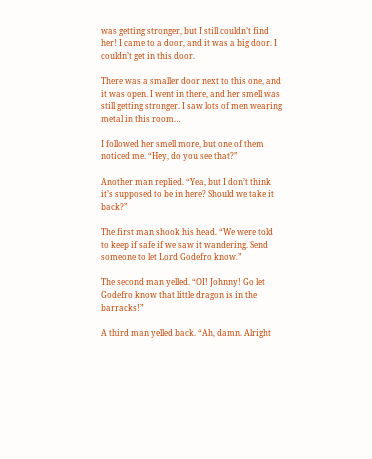was getting stronger, but I still couldn’t find her! I came to a door, and it was a big door. I couldn’t get in this door.

There was a smaller door next to this one, and it was open. I went in there, and her smell was still getting stronger. I saw lots of men wearing metal in this room…

I followed her smell more, but one of them noticed me. “Hey, do you see that?”

Another man replied. “Yea, but I don’t think it’s supposed to be in here? Should we take it back?”

The first man shook his head. “We were told to keep if safe if we saw it wandering. Send someone to let Lord Godefro know.”

The second man yelled. “OI! Johnny! Go let Godefro know that little dragon is in the barracks!”

A third man yelled back. “Ah, damn. Alright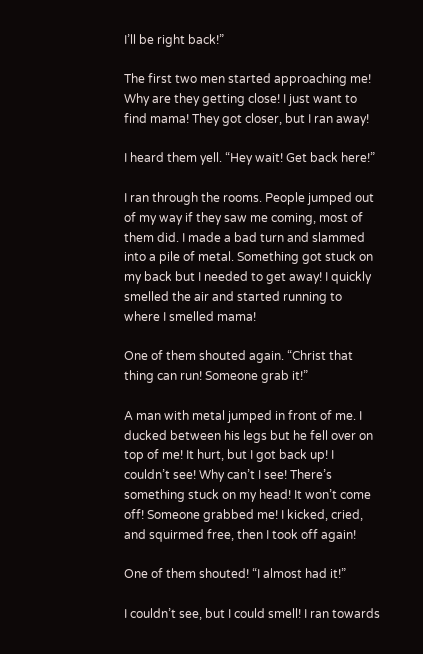I’ll be right back!”

The first two men started approaching me! Why are they getting close! I just want to find mama! They got closer, but I ran away!

I heard them yell. “Hey wait! Get back here!”

I ran through the rooms. People jumped out of my way if they saw me coming, most of them did. I made a bad turn and slammed into a pile of metal. Something got stuck on my back but I needed to get away! I quickly smelled the air and started running to where I smelled mama!

One of them shouted again. “Christ that thing can run! Someone grab it!”

A man with metal jumped in front of me. I ducked between his legs but he fell over on top of me! It hurt, but I got back up! I couldn’t see! Why can’t I see! There’s something stuck on my head! It won’t come off! Someone grabbed me! I kicked, cried, and squirmed free, then I took off again!

One of them shouted! “I almost had it!”

I couldn’t see, but I could smell! I ran towards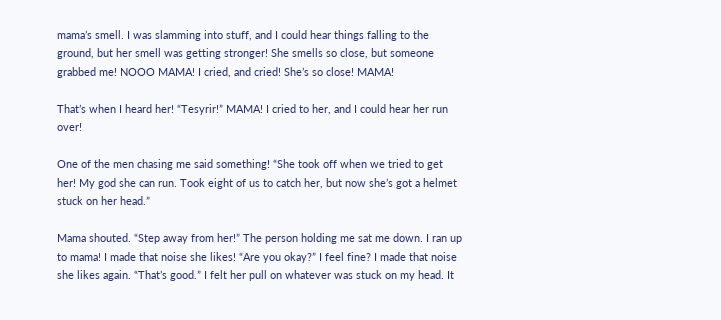mama’s smell. I was slamming into stuff, and I could hear things falling to the ground, but her smell was getting stronger! She smells so close, but someone grabbed me! NOOO MAMA! I cried, and cried! She’s so close! MAMA!

That’s when I heard her! “Tesyrir!” MAMA! I cried to her, and I could hear her run over!

One of the men chasing me said something! “She took off when we tried to get her! My god she can run. Took eight of us to catch her, but now she’s got a helmet stuck on her head.”

Mama shouted. “Step away from her!” The person holding me sat me down. I ran up to mama! I made that noise she likes! “Are you okay?” I feel fine? I made that noise she likes again. “That’s good.” I felt her pull on whatever was stuck on my head. It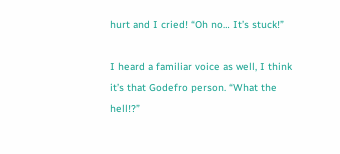hurt and I cried! “Oh no… It’s stuck!”

I heard a familiar voice as well, I think it’s that Godefro person. “What the hell!?”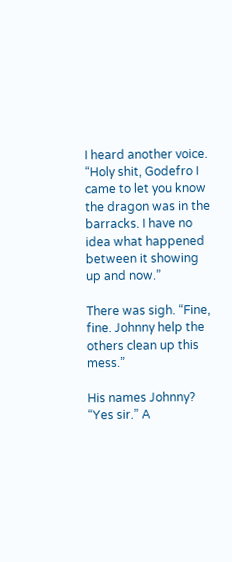I heard another voice. “Holy shit, Godefro I came to let you know the dragon was in the barracks. I have no idea what happened between it showing up and now.”

There was sigh. “Fine, fine. Johnny help the others clean up this mess.”

His names Johnny? “Yes sir.” A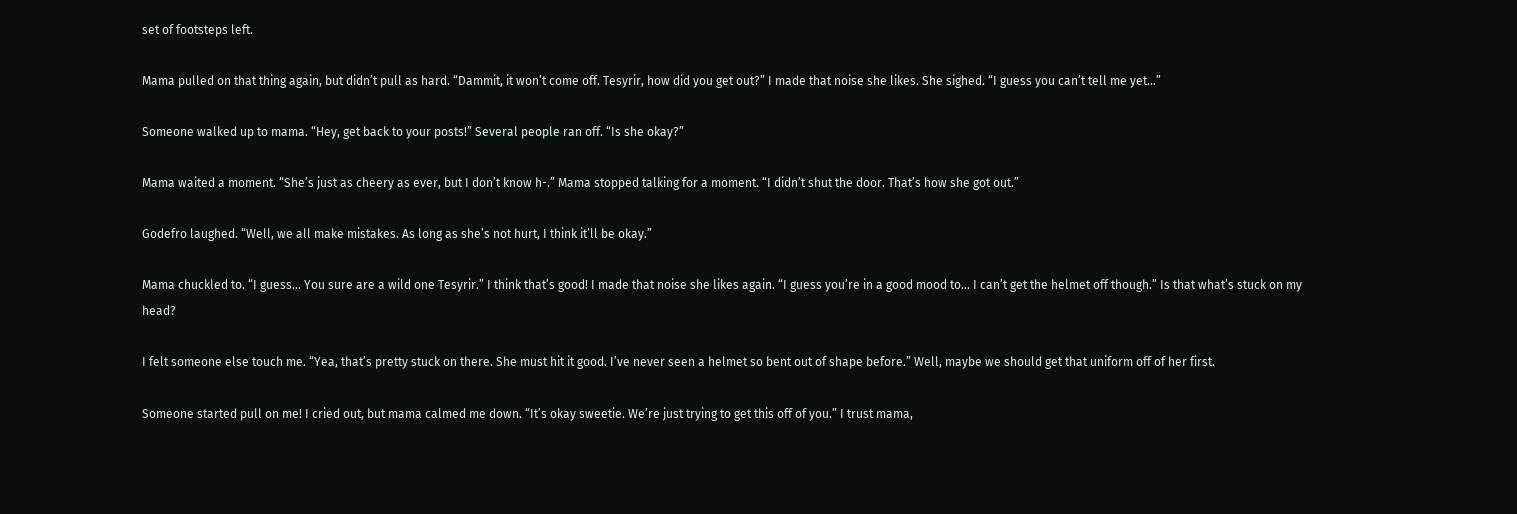set of footsteps left.

Mama pulled on that thing again, but didn’t pull as hard. “Dammit, it won’t come off. Tesyrir, how did you get out?” I made that noise she likes. She sighed. “I guess you can’t tell me yet…”

Someone walked up to mama. “Hey, get back to your posts!” Several people ran off. “Is she okay?”

Mama waited a moment. “She’s just as cheery as ever, but I don’t know h-.” Mama stopped talking for a moment. “I didn’t shut the door. That’s how she got out.”

Godefro laughed. “Well, we all make mistakes. As long as she’s not hurt, I think it’ll be okay.”

Mama chuckled to. “I guess… You sure are a wild one Tesyrir.” I think that’s good! I made that noise she likes again. “I guess you’re in a good mood to… I can’t get the helmet off though.” Is that what’s stuck on my head?

I felt someone else touch me. “Yea, that’s pretty stuck on there. She must hit it good. I’ve never seen a helmet so bent out of shape before.” Well, maybe we should get that uniform off of her first.

Someone started pull on me! I cried out, but mama calmed me down. “It’s okay sweetie. We’re just trying to get this off of you.” I trust mama,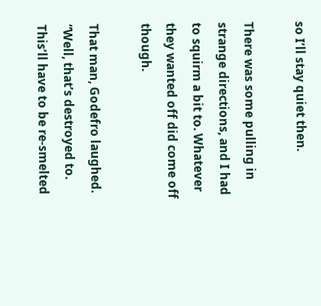so I’ll stay quiet then.

There was some pulling in strange directions, and I had to squirm a bit to. Whatever they wanted off did come off though.

That man, Godefro laughed. “Well, that’s destroyed to. This’ll have to be re-smelted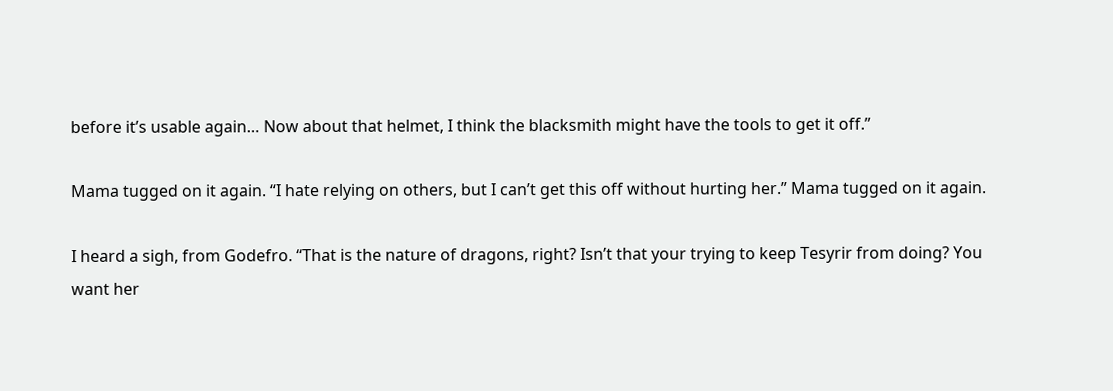before it’s usable again… Now about that helmet, I think the blacksmith might have the tools to get it off.”

Mama tugged on it again. “I hate relying on others, but I can’t get this off without hurting her.” Mama tugged on it again.

I heard a sigh, from Godefro. “That is the nature of dragons, right? Isn’t that your trying to keep Tesyrir from doing? You want her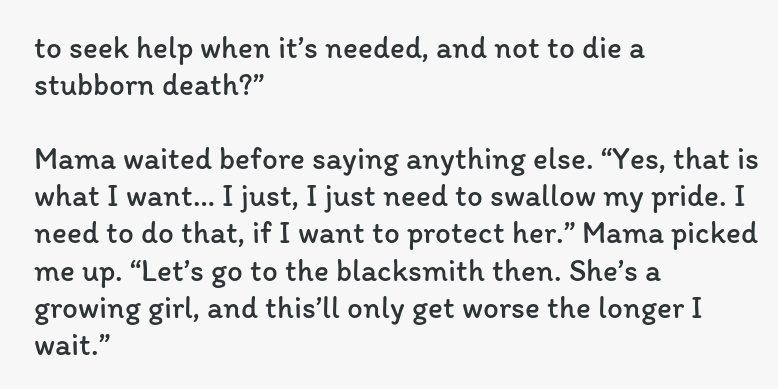to seek help when it’s needed, and not to die a stubborn death?”

Mama waited before saying anything else. “Yes, that is what I want… I just, I just need to swallow my pride. I need to do that, if I want to protect her.” Mama picked me up. “Let’s go to the blacksmith then. She’s a growing girl, and this’ll only get worse the longer I wait.”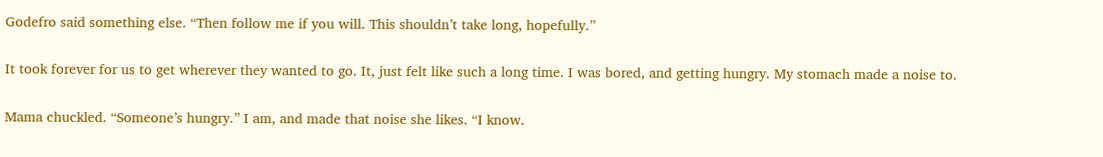Godefro said something else. “Then follow me if you will. This shouldn’t take long, hopefully.”

It took forever for us to get wherever they wanted to go. It, just felt like such a long time. I was bored, and getting hungry. My stomach made a noise to.

Mama chuckled. “Someone’s hungry.” I am, and made that noise she likes. “I know.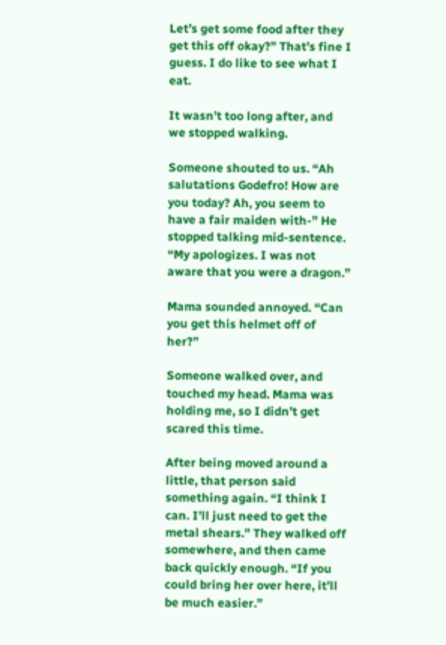Let’s get some food after they get this off okay?” That’s fine I guess. I do like to see what I eat.

It wasn’t too long after, and we stopped walking.

Someone shouted to us. “Ah salutations Godefro! How are you today? Ah, you seem to have a fair maiden with-” He stopped talking mid-sentence. “My apologizes. I was not aware that you were a dragon.”

Mama sounded annoyed. “Can you get this helmet off of her?”

Someone walked over, and touched my head. Mama was holding me, so I didn’t get scared this time.

After being moved around a little, that person said something again. “I think I can. I’ll just need to get the metal shears.” They walked off somewhere, and then came back quickly enough. “If you could bring her over here, it’ll be much easier.”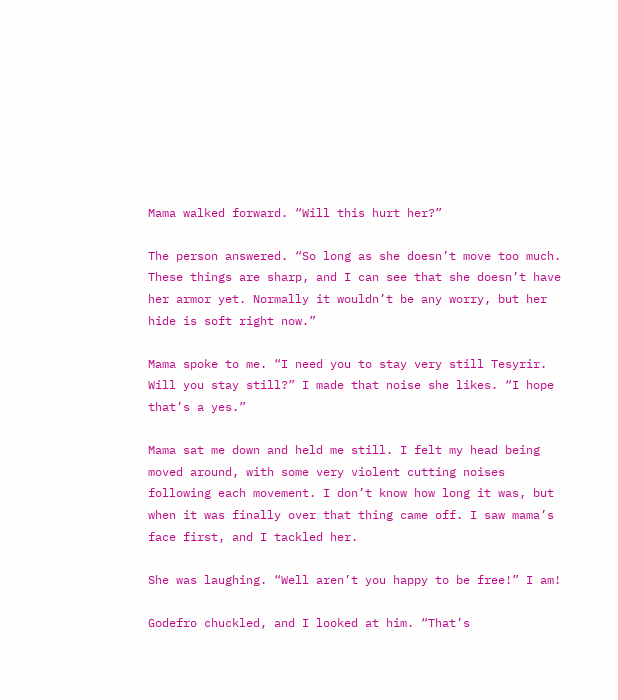Mama walked forward. “Will this hurt her?”

The person answered. “So long as she doesn’t move too much. These things are sharp, and I can see that she doesn’t have her armor yet. Normally it wouldn’t be any worry, but her hide is soft right now.”

Mama spoke to me. “I need you to stay very still Tesyrir. Will you stay still?” I made that noise she likes. “I hope that’s a yes.”

Mama sat me down and held me still. I felt my head being moved around, with some very violent cutting noises following each movement. I don’t know how long it was, but when it was finally over that thing came off. I saw mama’s face first, and I tackled her.

She was laughing. “Well aren’t you happy to be free!” I am!

Godefro chuckled, and I looked at him. “That’s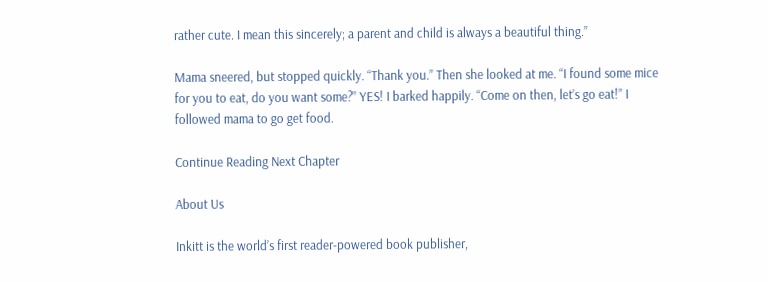rather cute. I mean this sincerely; a parent and child is always a beautiful thing.”

Mama sneered, but stopped quickly. “Thank you.” Then she looked at me. “I found some mice for you to eat, do you want some?” YES! I barked happily. “Come on then, let’s go eat!” I followed mama to go get food.

Continue Reading Next Chapter

About Us

Inkitt is the world’s first reader-powered book publisher,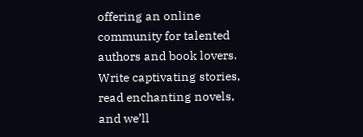offering an online community for talented authors and book lovers. Write captivating stories, read enchanting novels, and we’ll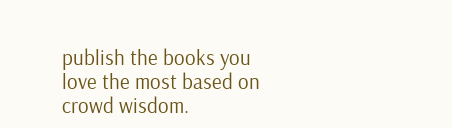publish the books you love the most based on crowd wisdom.